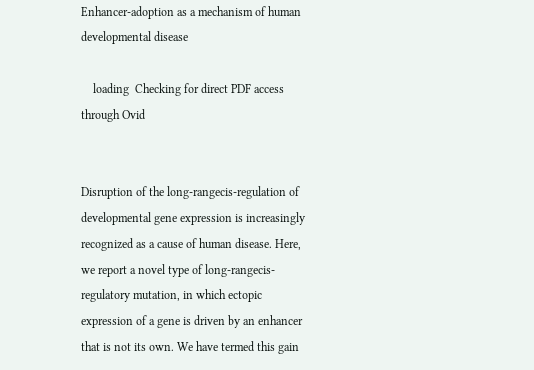Enhancer-adoption as a mechanism of human developmental disease

    loading  Checking for direct PDF access through Ovid


Disruption of the long-rangecis-regulation of developmental gene expression is increasingly recognized as a cause of human disease. Here, we report a novel type of long-rangecis-regulatory mutation, in which ectopic expression of a gene is driven by an enhancer that is not its own. We have termed this gain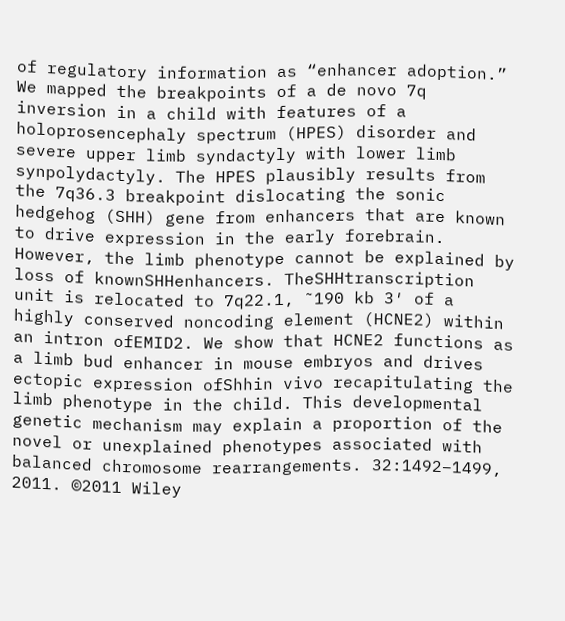of regulatory information as “enhancer adoption.” We mapped the breakpoints of a de novo 7q inversion in a child with features of a holoprosencephaly spectrum (HPES) disorder and severe upper limb syndactyly with lower limb synpolydactyly. The HPES plausibly results from the 7q36.3 breakpoint dislocating the sonic hedgehog (SHH) gene from enhancers that are known to drive expression in the early forebrain. However, the limb phenotype cannot be explained by loss of knownSHHenhancers. TheSHHtranscription unit is relocated to 7q22.1, ˜190 kb 3′ of a highly conserved noncoding element (HCNE2) within an intron ofEMID2. We show that HCNE2 functions as a limb bud enhancer in mouse embryos and drives ectopic expression ofShhin vivo recapitulating the limb phenotype in the child. This developmental genetic mechanism may explain a proportion of the novel or unexplained phenotypes associated with balanced chromosome rearrangements. 32:1492–1499, 2011. ©2011 Wiley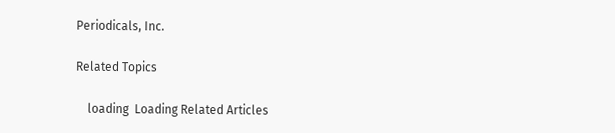Periodicals, Inc.

Related Topics

    loading  Loading Related Articles